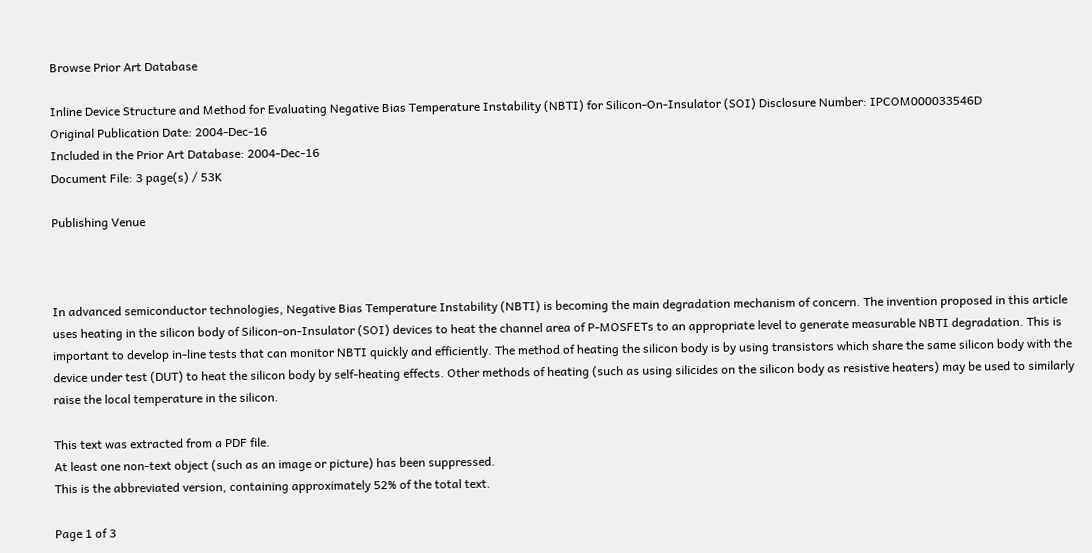Browse Prior Art Database

Inline Device Structure and Method for Evaluating Negative Bias Temperature Instability (NBTI) for Silicon-On-Insulator (SOI) Disclosure Number: IPCOM000033546D
Original Publication Date: 2004-Dec-16
Included in the Prior Art Database: 2004-Dec-16
Document File: 3 page(s) / 53K

Publishing Venue



In advanced semiconductor technologies, Negative Bias Temperature Instability (NBTI) is becoming the main degradation mechanism of concern. The invention proposed in this article uses heating in the silicon body of Silicon-on-Insulator (SOI) devices to heat the channel area of P-MOSFETs to an appropriate level to generate measurable NBTI degradation. This is important to develop in-line tests that can monitor NBTI quickly and efficiently. The method of heating the silicon body is by using transistors which share the same silicon body with the device under test (DUT) to heat the silicon body by self-heating effects. Other methods of heating (such as using silicides on the silicon body as resistive heaters) may be used to similarly raise the local temperature in the silicon.

This text was extracted from a PDF file.
At least one non-text object (such as an image or picture) has been suppressed.
This is the abbreviated version, containing approximately 52% of the total text.

Page 1 of 3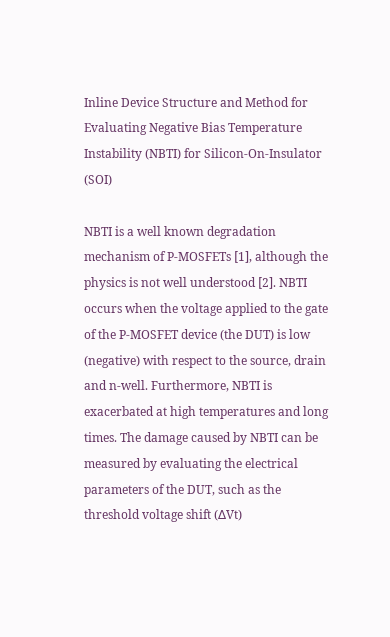Inline Device Structure and Method for Evaluating Negative Bias Temperature Instability (NBTI) for Silicon-On-Insulator (SOI)

NBTI is a well known degradation mechanism of P-MOSFETs [1], although the physics is not well understood [2]. NBTI occurs when the voltage applied to the gate of the P-MOSFET device (the DUT) is low (negative) with respect to the source, drain and n-well. Furthermore, NBTI is exacerbated at high temperatures and long times. The damage caused by NBTI can be measured by evaluating the electrical parameters of the DUT, such as the threshold voltage shift (∆Vt)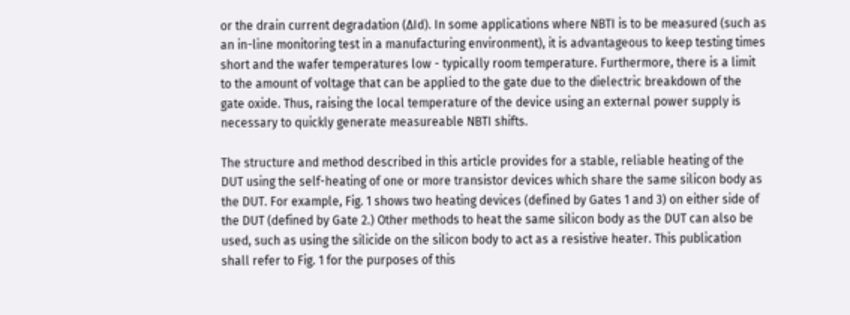or the drain current degradation (∆Id). In some applications where NBTI is to be measured (such as an in-line monitoring test in a manufacturing environment), it is advantageous to keep testing times short and the wafer temperatures low - typically room temperature. Furthermore, there is a limit to the amount of voltage that can be applied to the gate due to the dielectric breakdown of the gate oxide. Thus, raising the local temperature of the device using an external power supply is necessary to quickly generate measureable NBTI shifts.

The structure and method described in this article provides for a stable, reliable heating of the DUT using the self-heating of one or more transistor devices which share the same silicon body as the DUT. For example, Fig. 1 shows two heating devices (defined by Gates 1 and 3) on either side of the DUT (defined by Gate 2.) Other methods to heat the same silicon body as the DUT can also be used, such as using the silicide on the silicon body to act as a resistive heater. This publication shall refer to Fig. 1 for the purposes of this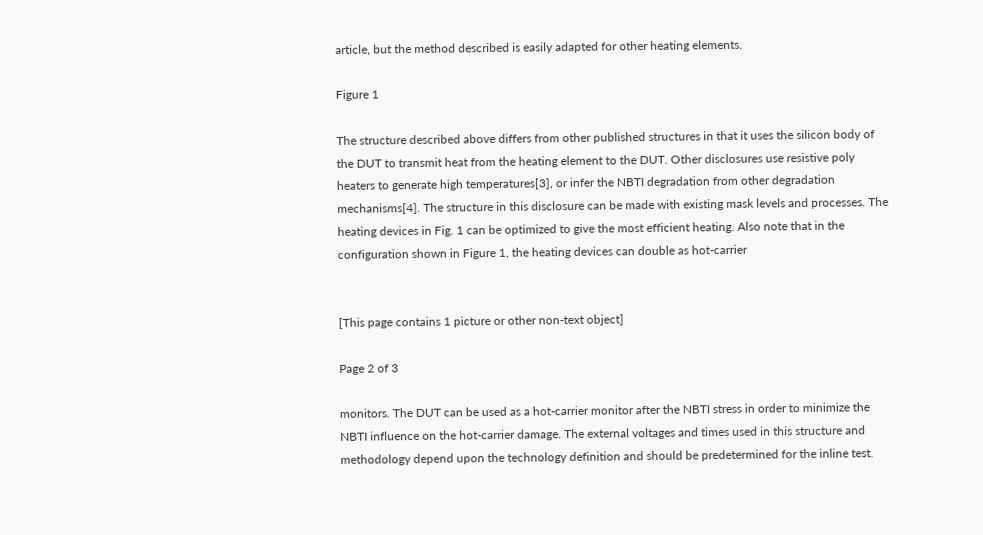article, but the method described is easily adapted for other heating elements.

Figure 1

The structure described above differs from other published structures in that it uses the silicon body of the DUT to transmit heat from the heating element to the DUT. Other disclosures use resistive poly heaters to generate high temperatures[3], or infer the NBTI degradation from other degradation mechanisms[4]. The structure in this disclosure can be made with existing mask levels and processes. The heating devices in Fig. 1 can be optimized to give the most efficient heating. Also note that in the configuration shown in Figure 1, the heating devices can double as hot-carrier


[This page contains 1 picture or other non-text object]

Page 2 of 3

monitors. The DUT can be used as a hot-carrier monitor after the NBTI stress in order to minimize the NBTI influence on the hot-carrier damage. The external voltages and times used in this structure and methodology depend upon the technology definition and should be predetermined for the inline test.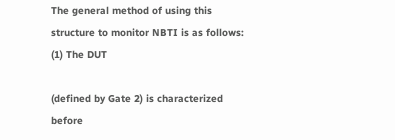The general method of using this structure to monitor NBTI is as follows: (1) The DUT

(defined by Gate 2) is characterized before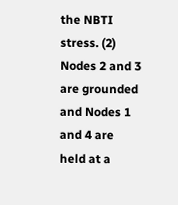the NBTI stress. (2) Nodes 2 and 3 are grounded and Nodes 1 and 4 are held at a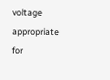voltage appropriate for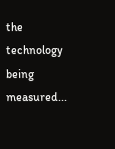the technology being measured...